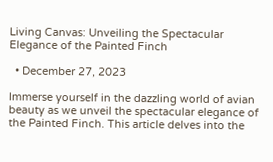Living Canvas: Unveiling the Spectacular Elegance of the Painted Finch

  • December 27, 2023

Immerse yourself in the dazzling world of avian beauty as we unveil the spectacular elegance of the Painted Finch. This article delves into the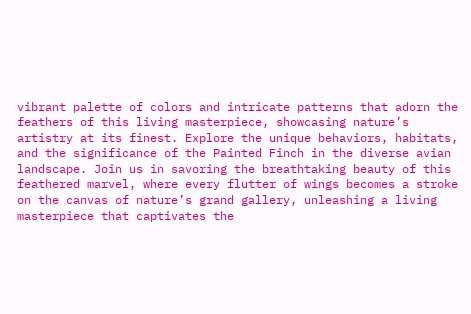vibrant palette of colors and intricate patterns that adorn the feathers of this living masterpiece, showcasing nature’s artistry at its finest. Explore the unique behaviors, habitats, and the significance of the Painted Finch in the diverse avian landscape. Join us in savoring the breathtaking beauty of this feathered marvel, where every flutter of wings becomes a stroke on the canvas of nature’s grand gallery, unleashing a living masterpiece that captivates the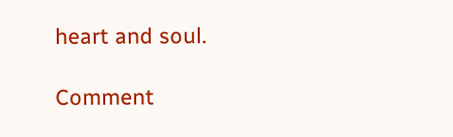heart and soul.

Comment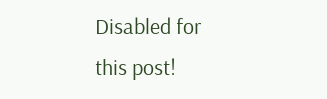Disabled for this post!